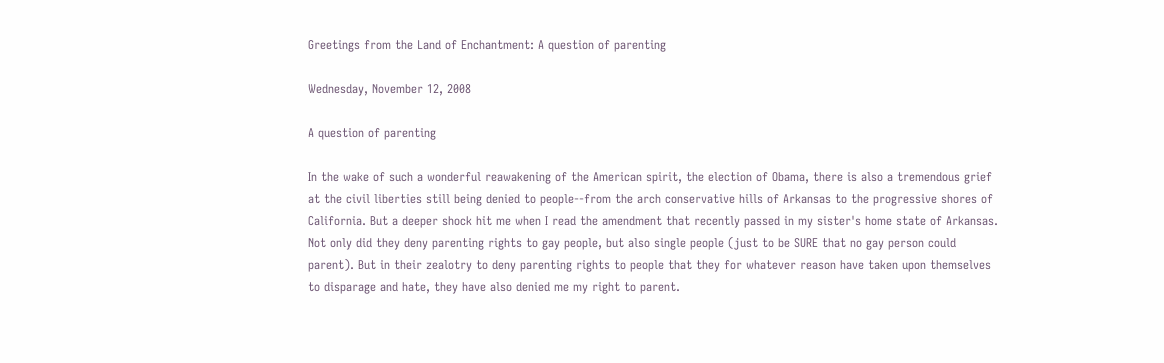Greetings from the Land of Enchantment: A question of parenting

Wednesday, November 12, 2008

A question of parenting

In the wake of such a wonderful reawakening of the American spirit, the election of Obama, there is also a tremendous grief at the civil liberties still being denied to people--from the arch conservative hills of Arkansas to the progressive shores of California. But a deeper shock hit me when I read the amendment that recently passed in my sister's home state of Arkansas. Not only did they deny parenting rights to gay people, but also single people (just to be SURE that no gay person could parent). But in their zealotry to deny parenting rights to people that they for whatever reason have taken upon themselves to disparage and hate, they have also denied me my right to parent.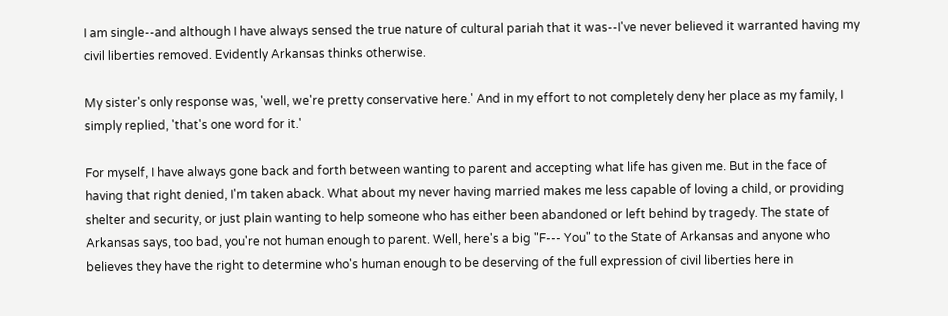I am single--and although I have always sensed the true nature of cultural pariah that it was--I've never believed it warranted having my civil liberties removed. Evidently Arkansas thinks otherwise.

My sister's only response was, 'well, we're pretty conservative here.' And in my effort to not completely deny her place as my family, I simply replied, 'that's one word for it.'

For myself, I have always gone back and forth between wanting to parent and accepting what life has given me. But in the face of having that right denied, I'm taken aback. What about my never having married makes me less capable of loving a child, or providing shelter and security, or just plain wanting to help someone who has either been abandoned or left behind by tragedy. The state of Arkansas says, too bad, you're not human enough to parent. Well, here's a big "F--- You" to the State of Arkansas and anyone who believes they have the right to determine who's human enough to be deserving of the full expression of civil liberties here in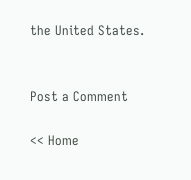the United States.


Post a Comment

<< Home